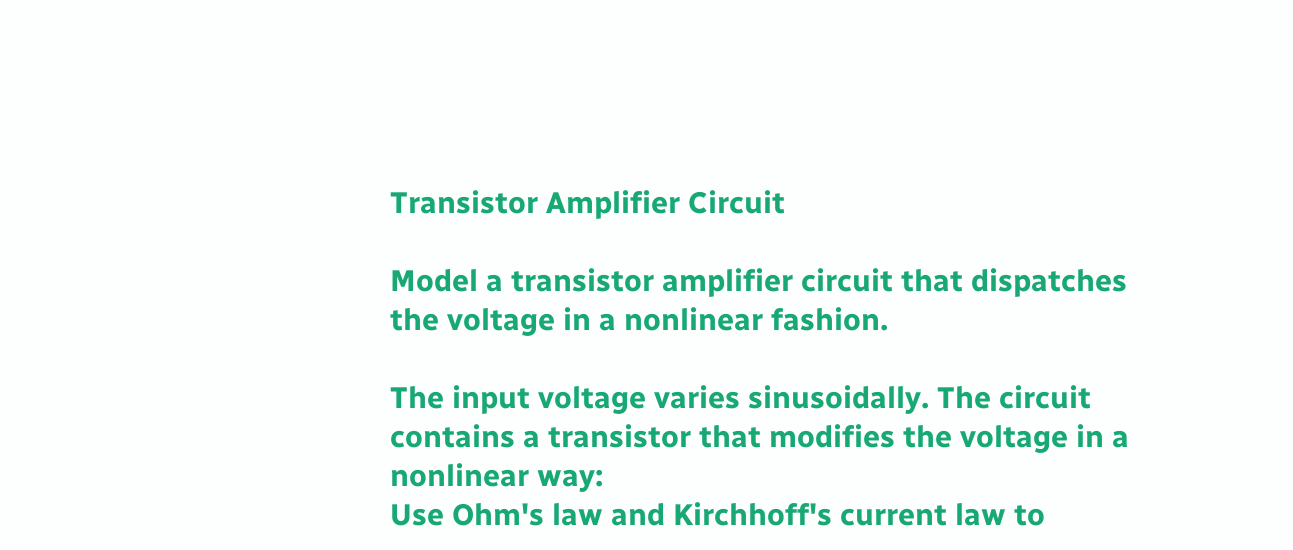Transistor Amplifier Circuit

Model a transistor amplifier circuit that dispatches the voltage in a nonlinear fashion.

The input voltage varies sinusoidally. The circuit contains a transistor that modifies the voltage in a nonlinear way:
Use Ohm's law and Kirchhoff's current law to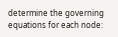determine the governing equations for each node: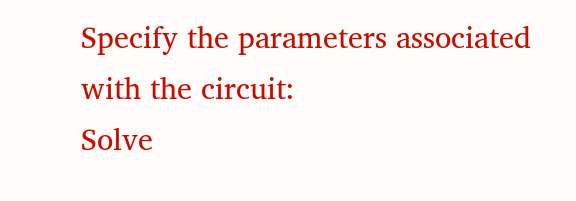Specify the parameters associated with the circuit:
Solve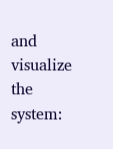and visualize the system: